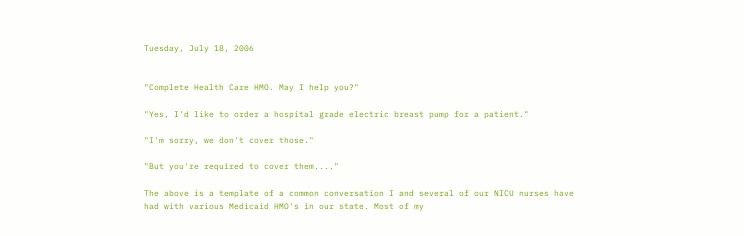Tuesday, July 18, 2006


"Complete Health Care HMO. May I help you?"

"Yes, I'd like to order a hospital grade electric breast pump for a patient."

"I'm sorry, we don't cover those."

"But you're required to cover them...."

The above is a template of a common conversation I and several of our NICU nurses have had with various Medicaid HMO's in our state. Most of my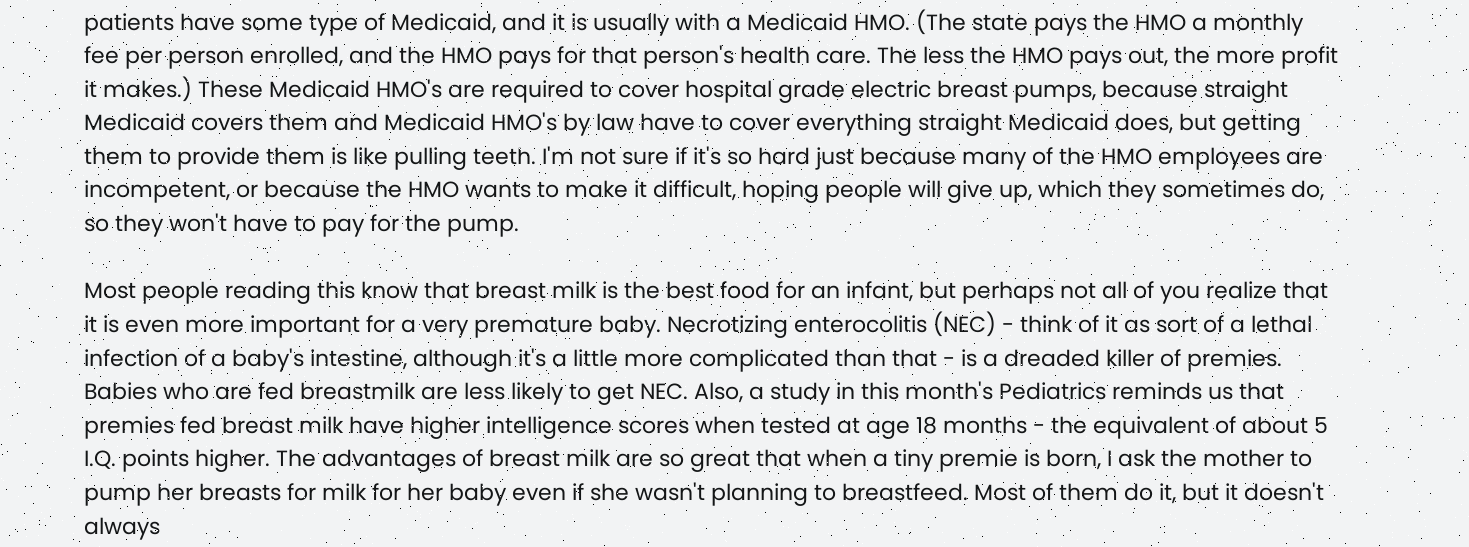patients have some type of Medicaid, and it is usually with a Medicaid HMO. (The state pays the HMO a monthly fee per person enrolled, and the HMO pays for that person's health care. The less the HMO pays out, the more profit it makes.) These Medicaid HMO's are required to cover hospital grade electric breast pumps, because straight Medicaid covers them and Medicaid HMO's by law have to cover everything straight Medicaid does, but getting them to provide them is like pulling teeth. I'm not sure if it's so hard just because many of the HMO employees are incompetent, or because the HMO wants to make it difficult, hoping people will give up, which they sometimes do, so they won't have to pay for the pump.

Most people reading this know that breast milk is the best food for an infant, but perhaps not all of you realize that it is even more important for a very premature baby. Necrotizing enterocolitis (NEC) - think of it as sort of a lethal infection of a baby's intestine, although it's a little more complicated than that - is a dreaded killer of premies. Babies who are fed breastmilk are less likely to get NEC. Also, a study in this month's Pediatrics reminds us that premies fed breast milk have higher intelligence scores when tested at age 18 months - the equivalent of about 5 I.Q. points higher. The advantages of breast milk are so great that when a tiny premie is born, I ask the mother to pump her breasts for milk for her baby even if she wasn't planning to breastfeed. Most of them do it, but it doesn't always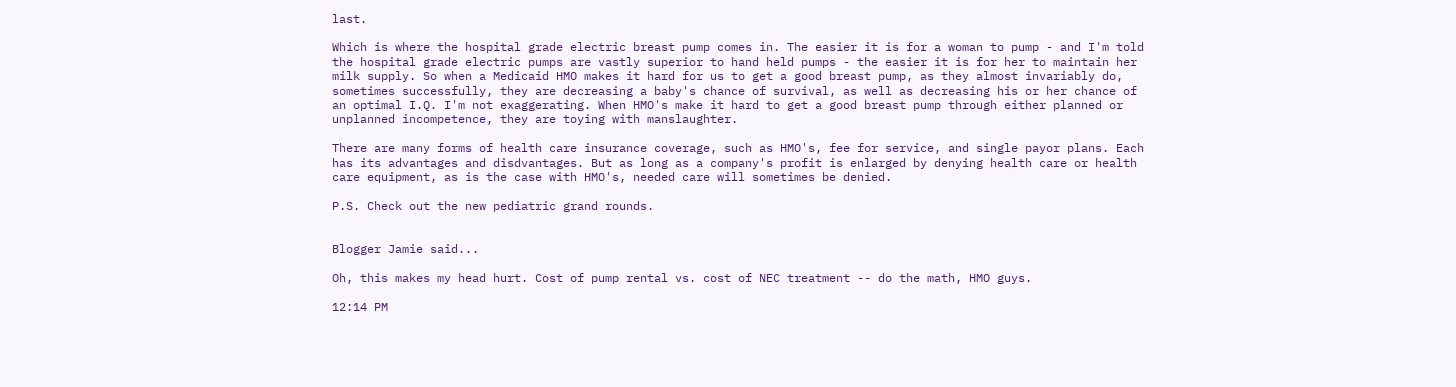last.

Which is where the hospital grade electric breast pump comes in. The easier it is for a woman to pump - and I'm told the hospital grade electric pumps are vastly superior to hand held pumps - the easier it is for her to maintain her milk supply. So when a Medicaid HMO makes it hard for us to get a good breast pump, as they almost invariably do, sometimes successfully, they are decreasing a baby's chance of survival, as well as decreasing his or her chance of an optimal I.Q. I'm not exaggerating. When HMO's make it hard to get a good breast pump through either planned or unplanned incompetence, they are toying with manslaughter.

There are many forms of health care insurance coverage, such as HMO's, fee for service, and single payor plans. Each has its advantages and disdvantages. But as long as a company's profit is enlarged by denying health care or health care equipment, as is the case with HMO's, needed care will sometimes be denied.

P.S. Check out the new pediatric grand rounds.


Blogger Jamie said...

Oh, this makes my head hurt. Cost of pump rental vs. cost of NEC treatment -- do the math, HMO guys.

12:14 PM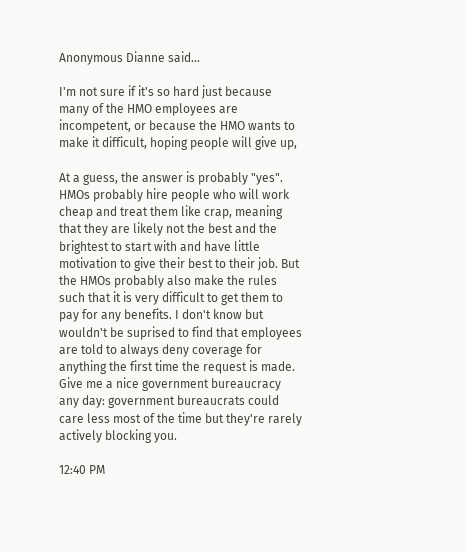Anonymous Dianne said...

I'm not sure if it's so hard just because many of the HMO employees are incompetent, or because the HMO wants to make it difficult, hoping people will give up,

At a guess, the answer is probably "yes". HMOs probably hire people who will work cheap and treat them like crap, meaning that they are likely not the best and the brightest to start with and have little motivation to give their best to their job. But the HMOs probably also make the rules such that it is very difficult to get them to pay for any benefits. I don't know but wouldn't be suprised to find that employees are told to always deny coverage for anything the first time the request is made. Give me a nice government bureaucracy any day: government bureaucrats could care less most of the time but they're rarely actively blocking you.

12:40 PM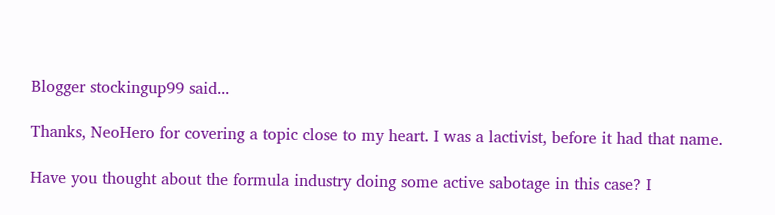Blogger stockingup99 said...

Thanks, NeoHero for covering a topic close to my heart. I was a lactivist, before it had that name.

Have you thought about the formula industry doing some active sabotage in this case? I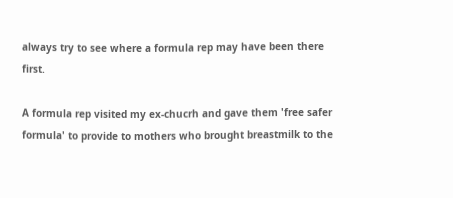always try to see where a formula rep may have been there first.

A formula rep visited my ex-chucrh and gave them 'free safer formula' to provide to mothers who brought breastmilk to the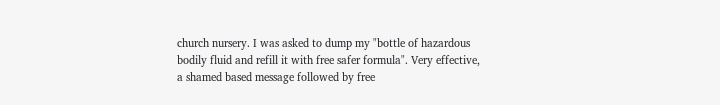church nursery. I was asked to dump my "bottle of hazardous bodily fluid and refill it with free safer formula". Very effective, a shamed based message followed by free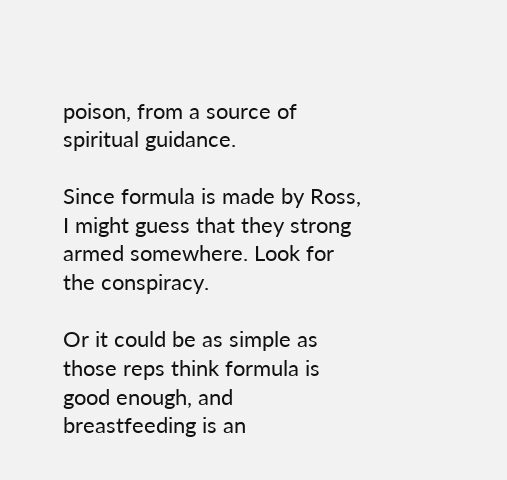poison, from a source of spiritual guidance.

Since formula is made by Ross, I might guess that they strong armed somewhere. Look for the conspiracy.

Or it could be as simple as those reps think formula is good enough, and breastfeeding is an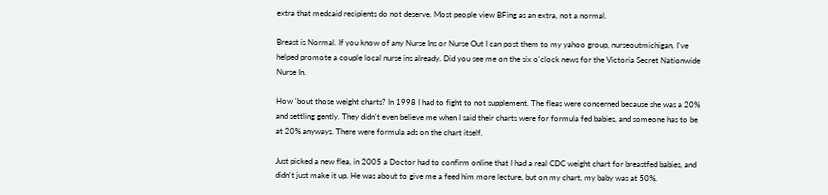extra that medcaid recipients do not deserve. Most people view BFing as an extra, not a normal.

Breast is Normal. If you know of any Nurse Ins or Nurse Out I can post them to my yahoo group, nurseoutmichigan. I've helped promote a couple local nurse ins already. Did you see me on the six o'clock news for the Victoria Secret Nationwide Nurse In.

How 'bout those weight charts? In 1998 I had to fight to not supplement. The fleas were concerned because she was a 20% and settling gently. They didn't even believe me when I said their charts were for formula fed babies, and someone has to be at 20% anyways. There were formula ads on the chart itself.

Just picked a new flea, in 2005 a Doctor had to confirm online that I had a real CDC weight chart for breastfed babies, and didn't just make it up. He was about to give me a feed him more lecture, but on my chart, my baby was at 50%.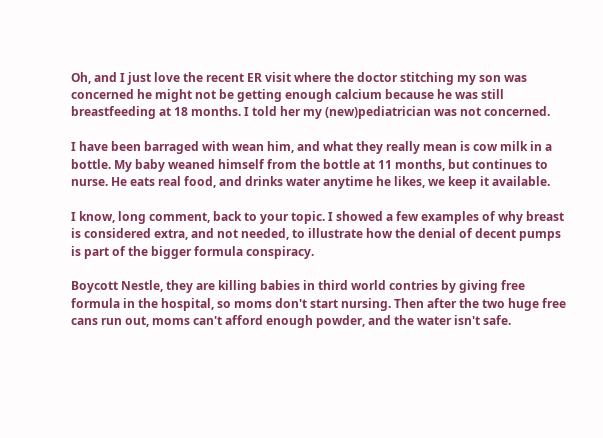Oh, and I just love the recent ER visit where the doctor stitching my son was concerned he might not be getting enough calcium because he was still breastfeeding at 18 months. I told her my (new)pediatrician was not concerned.

I have been barraged with wean him, and what they really mean is cow milk in a bottle. My baby weaned himself from the bottle at 11 months, but continues to nurse. He eats real food, and drinks water anytime he likes, we keep it available.

I know, long comment, back to your topic. I showed a few examples of why breast is considered extra, and not needed, to illustrate how the denial of decent pumps is part of the bigger formula conspiracy.

Boycott Nestle, they are killing babies in third world contries by giving free formula in the hospital, so moms don't start nursing. Then after the two huge free cans run out, moms can't afford enough powder, and the water isn't safe.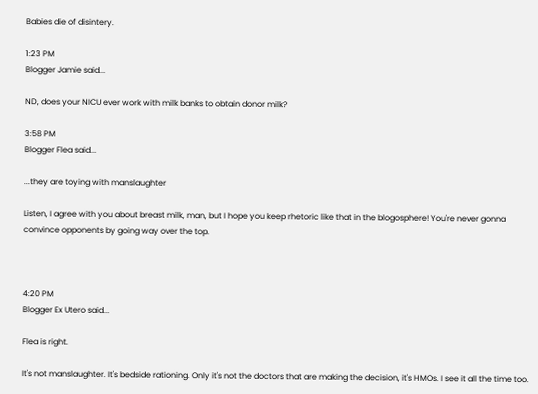Babies die of disintery.

1:23 PM
Blogger Jamie said...

ND, does your NICU ever work with milk banks to obtain donor milk?

3:58 PM
Blogger Flea said...

...they are toying with manslaughter

Listen, I agree with you about breast milk, man, but I hope you keep rhetoric like that in the blogosphere! You're never gonna convince opponents by going way over the top.



4:20 PM
Blogger Ex Utero said...

Flea is right.

It's not manslaughter. It's bedside rationing. Only it's not the doctors that are making the decision, it's HMOs. I see it all the time too.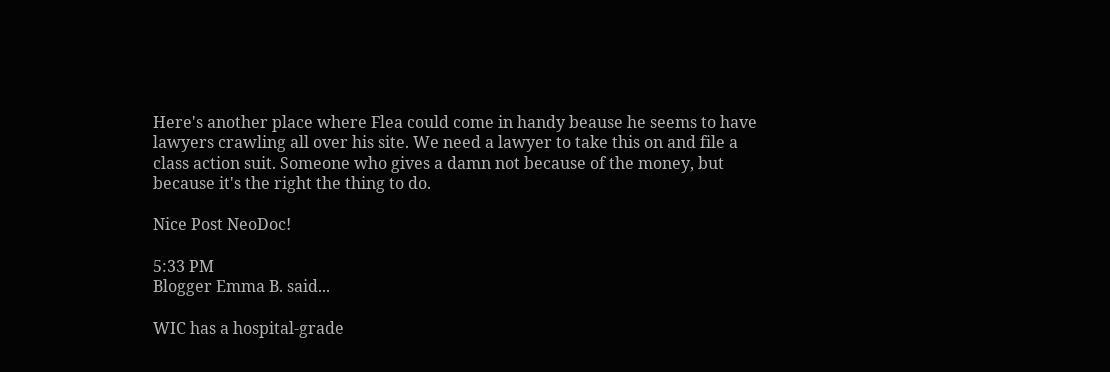Here's another place where Flea could come in handy beause he seems to have lawyers crawling all over his site. We need a lawyer to take this on and file a class action suit. Someone who gives a damn not because of the money, but because it's the right the thing to do.

Nice Post NeoDoc!

5:33 PM
Blogger Emma B. said...

WIC has a hospital-grade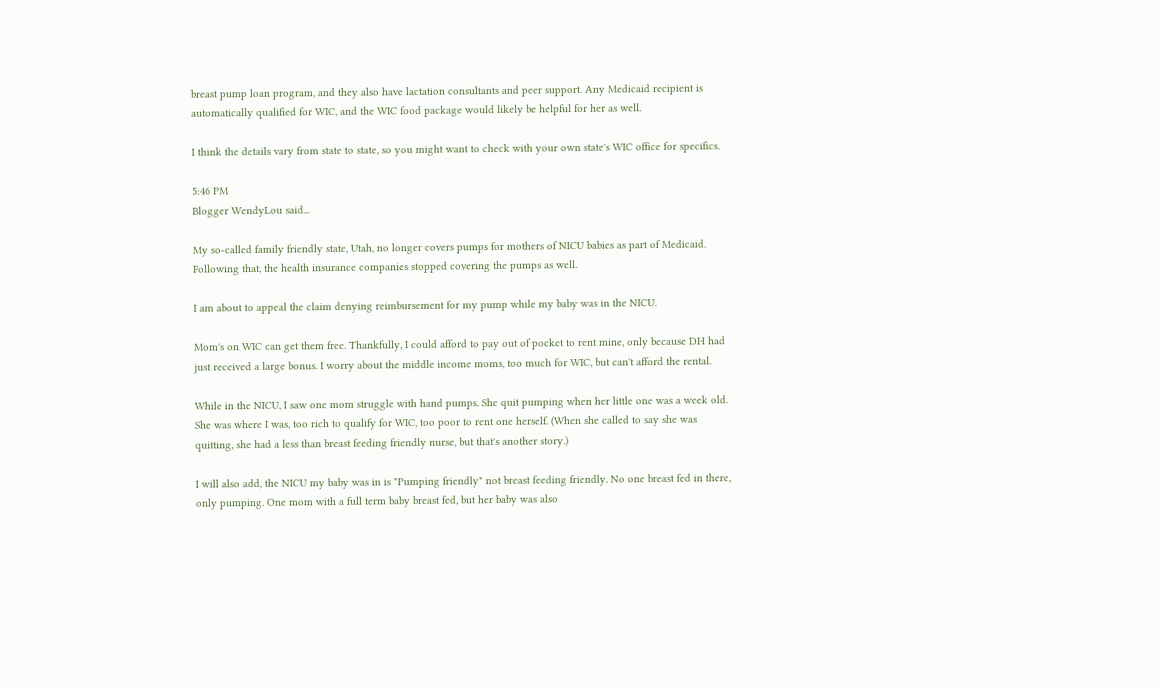breast pump loan program, and they also have lactation consultants and peer support. Any Medicaid recipient is automatically qualified for WIC, and the WIC food package would likely be helpful for her as well.

I think the details vary from state to state, so you might want to check with your own state's WIC office for specifics.

5:46 PM
Blogger WendyLou said...

My so-called family friendly state, Utah, no longer covers pumps for mothers of NICU babies as part of Medicaid. Following that, the health insurance companies stopped covering the pumps as well.

I am about to appeal the claim denying reimbursement for my pump while my baby was in the NICU.

Mom's on WIC can get them free. Thankfully, I could afford to pay out of pocket to rent mine, only because DH had just received a large bonus. I worry about the middle income moms, too much for WIC, but can't afford the rental.

While in the NICU, I saw one mom struggle with hand pumps. She quit pumping when her little one was a week old. She was where I was, too rich to qualify for WIC, too poor to rent one herself. (When she called to say she was quitting, she had a less than breast feeding friendly nurse, but that's another story.)

I will also add, the NICU my baby was in is "Pumping friendly" not breast feeding friendly. No one breast fed in there, only pumping. One mom with a full term baby breast fed, but her baby was also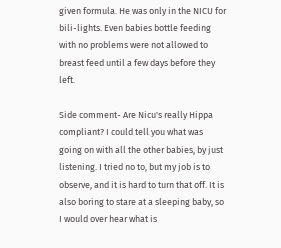given formula. He was only in the NICU for bili-lights. Even babies bottle feeding with no problems were not allowed to breast feed until a few days before they left.

Side comment- Are Nicu's really Hippa compliant? I could tell you what was going on with all the other babies, by just listening. I tried no to, but my job is to observe, and it is hard to turn that off. It is also boring to stare at a sleeping baby, so I would over hear what is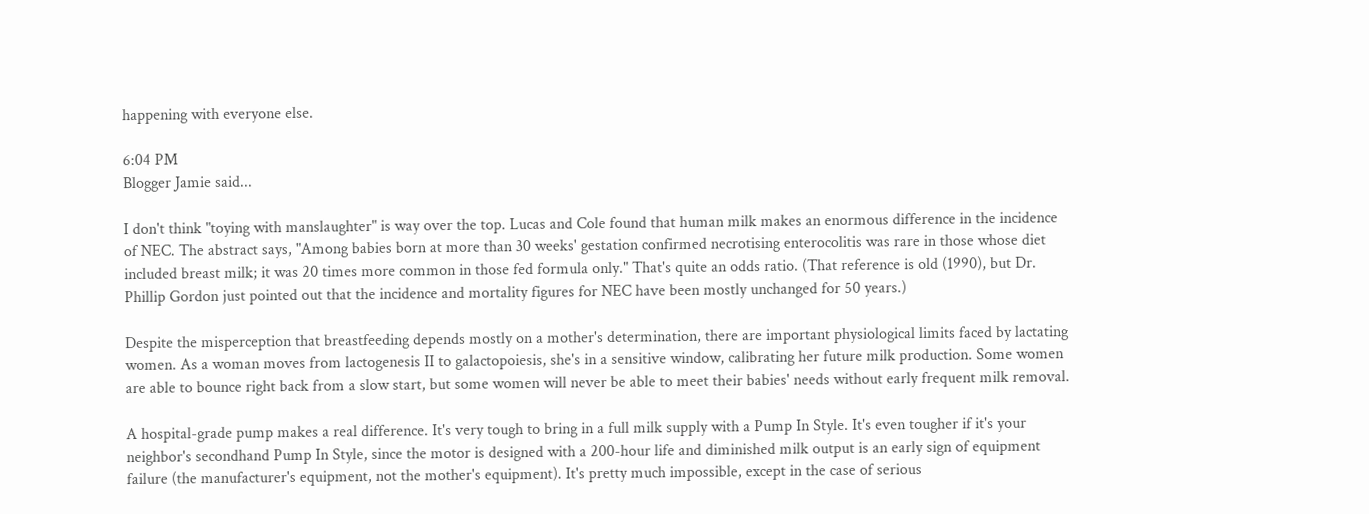happening with everyone else.

6:04 PM
Blogger Jamie said...

I don't think "toying with manslaughter" is way over the top. Lucas and Cole found that human milk makes an enormous difference in the incidence of NEC. The abstract says, "Among babies born at more than 30 weeks' gestation confirmed necrotising enterocolitis was rare in those whose diet included breast milk; it was 20 times more common in those fed formula only." That's quite an odds ratio. (That reference is old (1990), but Dr. Phillip Gordon just pointed out that the incidence and mortality figures for NEC have been mostly unchanged for 50 years.)

Despite the misperception that breastfeeding depends mostly on a mother's determination, there are important physiological limits faced by lactating women. As a woman moves from lactogenesis II to galactopoiesis, she's in a sensitive window, calibrating her future milk production. Some women are able to bounce right back from a slow start, but some women will never be able to meet their babies' needs without early frequent milk removal.

A hospital-grade pump makes a real difference. It's very tough to bring in a full milk supply with a Pump In Style. It's even tougher if it's your neighbor's secondhand Pump In Style, since the motor is designed with a 200-hour life and diminished milk output is an early sign of equipment failure (the manufacturer's equipment, not the mother's equipment). It's pretty much impossible, except in the case of serious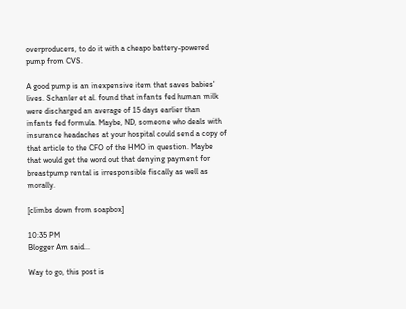overproducers, to do it with a cheapo battery-powered pump from CVS.

A good pump is an inexpensive item that saves babies' lives. Schanler et al. found that infants fed human milk were discharged an average of 15 days earlier than infants fed formula. Maybe, ND, someone who deals with insurance headaches at your hospital could send a copy of that article to the CFO of the HMO in question. Maybe that would get the word out that denying payment for breastpump rental is irresponsible fiscally as well as morally.

[climbs down from soapbox]

10:35 PM
Blogger Am said...

Way to go, this post is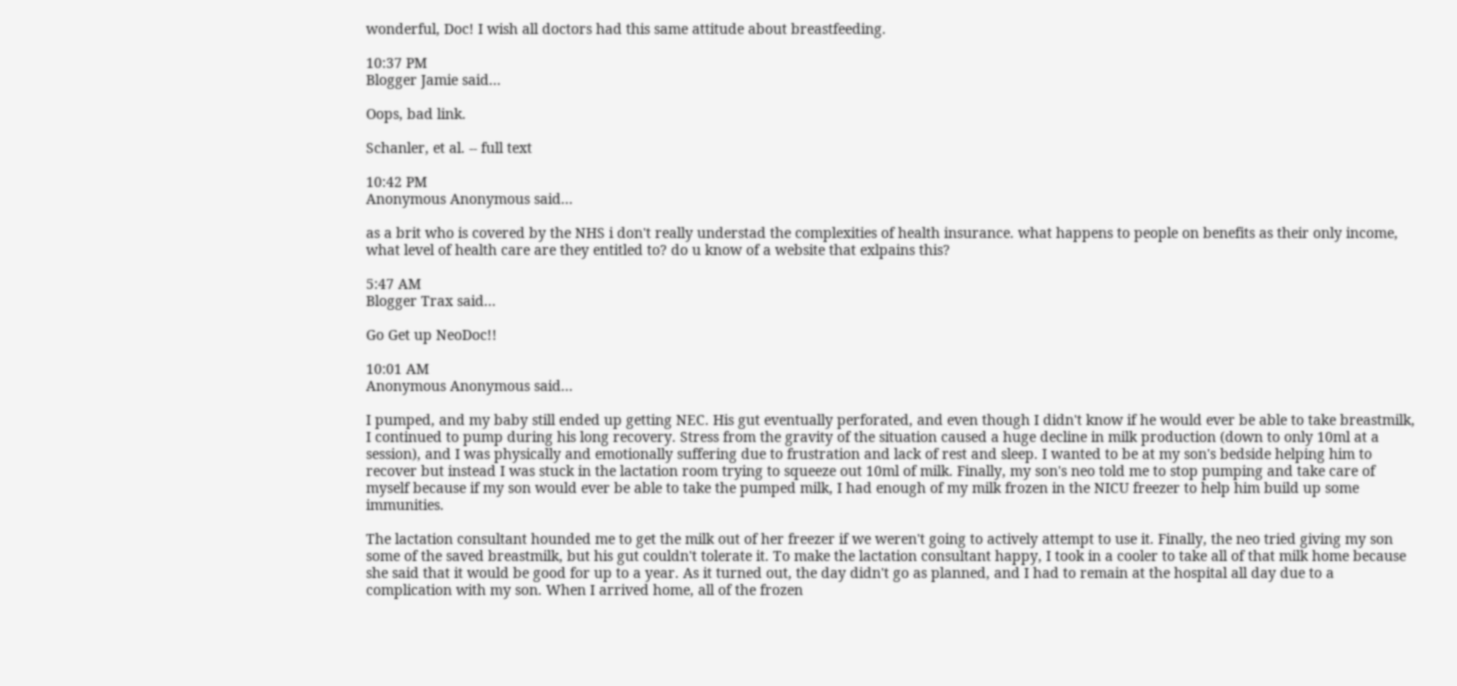wonderful, Doc! I wish all doctors had this same attitude about breastfeeding.

10:37 PM
Blogger Jamie said...

Oops, bad link.

Schanler, et al. -- full text

10:42 PM
Anonymous Anonymous said...

as a brit who is covered by the NHS i don't really understad the complexities of health insurance. what happens to people on benefits as their only income, what level of health care are they entitled to? do u know of a website that exlpains this?

5:47 AM
Blogger Trax said...

Go Get up NeoDoc!!

10:01 AM
Anonymous Anonymous said...

I pumped, and my baby still ended up getting NEC. His gut eventually perforated, and even though I didn't know if he would ever be able to take breastmilk, I continued to pump during his long recovery. Stress from the gravity of the situation caused a huge decline in milk production (down to only 10ml at a session), and I was physically and emotionally suffering due to frustration and lack of rest and sleep. I wanted to be at my son's bedside helping him to recover but instead I was stuck in the lactation room trying to squeeze out 10ml of milk. Finally, my son's neo told me to stop pumping and take care of myself because if my son would ever be able to take the pumped milk, I had enough of my milk frozen in the NICU freezer to help him build up some immunities.

The lactation consultant hounded me to get the milk out of her freezer if we weren't going to actively attempt to use it. Finally, the neo tried giving my son some of the saved breastmilk, but his gut couldn't tolerate it. To make the lactation consultant happy, I took in a cooler to take all of that milk home because she said that it would be good for up to a year. As it turned out, the day didn't go as planned, and I had to remain at the hospital all day due to a complication with my son. When I arrived home, all of the frozen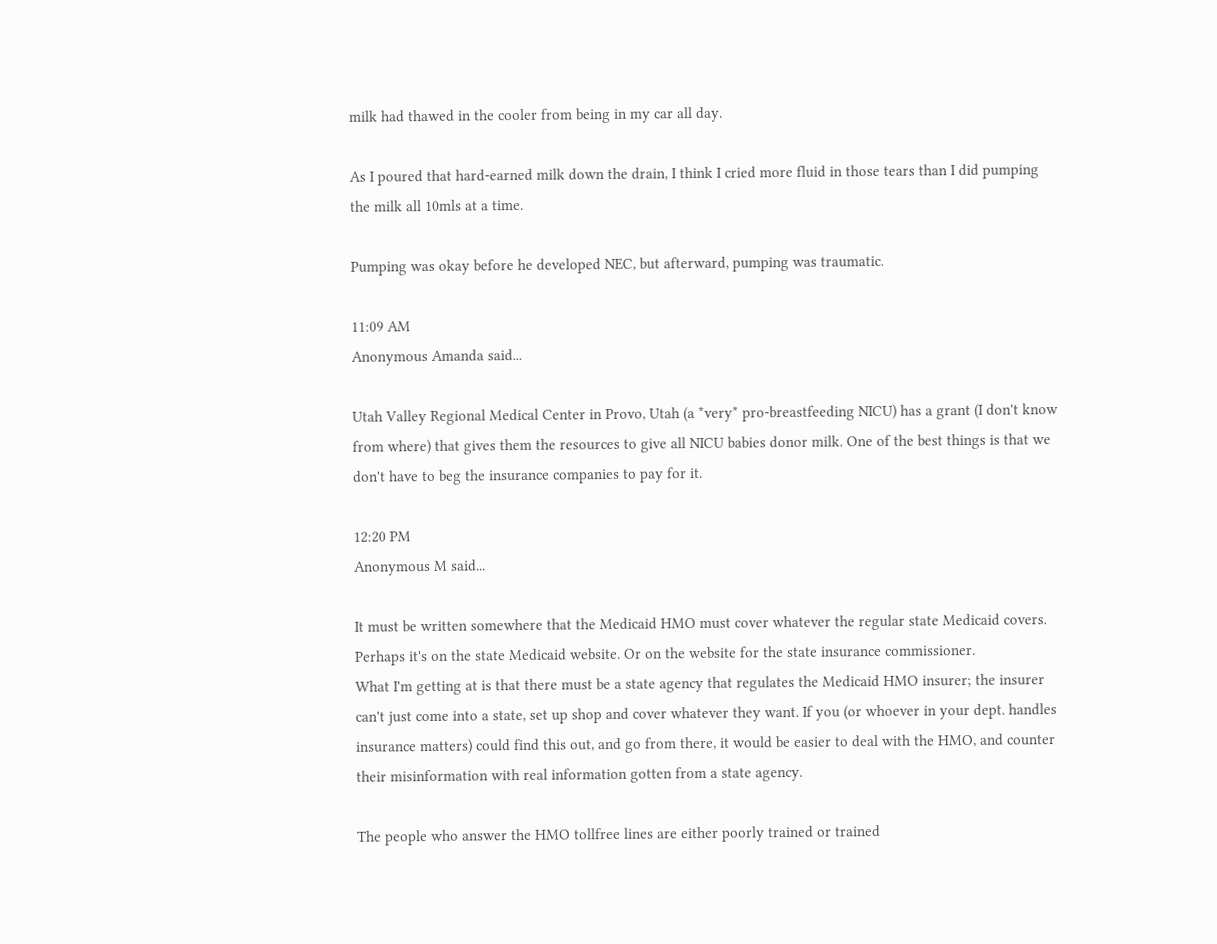milk had thawed in the cooler from being in my car all day.

As I poured that hard-earned milk down the drain, I think I cried more fluid in those tears than I did pumping the milk all 10mls at a time.

Pumping was okay before he developed NEC, but afterward, pumping was traumatic.

11:09 AM
Anonymous Amanda said...

Utah Valley Regional Medical Center in Provo, Utah (a *very* pro-breastfeeding NICU) has a grant (I don't know from where) that gives them the resources to give all NICU babies donor milk. One of the best things is that we don't have to beg the insurance companies to pay for it.

12:20 PM
Anonymous M said...

It must be written somewhere that the Medicaid HMO must cover whatever the regular state Medicaid covers. Perhaps it's on the state Medicaid website. Or on the website for the state insurance commissioner.
What I'm getting at is that there must be a state agency that regulates the Medicaid HMO insurer; the insurer can't just come into a state, set up shop and cover whatever they want. If you (or whoever in your dept. handles insurance matters) could find this out, and go from there, it would be easier to deal with the HMO, and counter their misinformation with real information gotten from a state agency.

The people who answer the HMO tollfree lines are either poorly trained or trained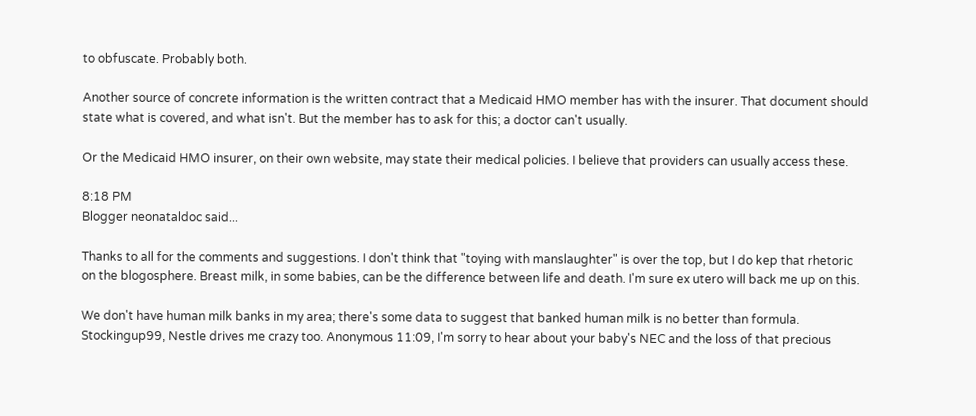to obfuscate. Probably both.

Another source of concrete information is the written contract that a Medicaid HMO member has with the insurer. That document should state what is covered, and what isn't. But the member has to ask for this; a doctor can't usually.

Or the Medicaid HMO insurer, on their own website, may state their medical policies. I believe that providers can usually access these.

8:18 PM
Blogger neonataldoc said...

Thanks to all for the comments and suggestions. I don't think that "toying with manslaughter" is over the top, but I do kep that rhetoric on the blogosphere. Breast milk, in some babies, can be the difference between life and death. I'm sure ex utero will back me up on this.

We don't have human milk banks in my area; there's some data to suggest that banked human milk is no better than formula. Stockingup99, Nestle drives me crazy too. Anonymous 11:09, I'm sorry to hear about your baby's NEC and the loss of that precious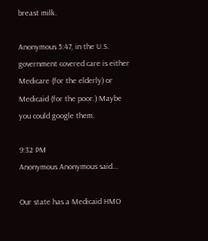breast milk.

Anonymous 5:47, in the U.S. government covered care is either Medicare (for the elderly) or Medicaid (for the poor.) Maybe you could google them.

9:32 PM
Anonymous Anonymous said...

Our state has a Medicaid HMO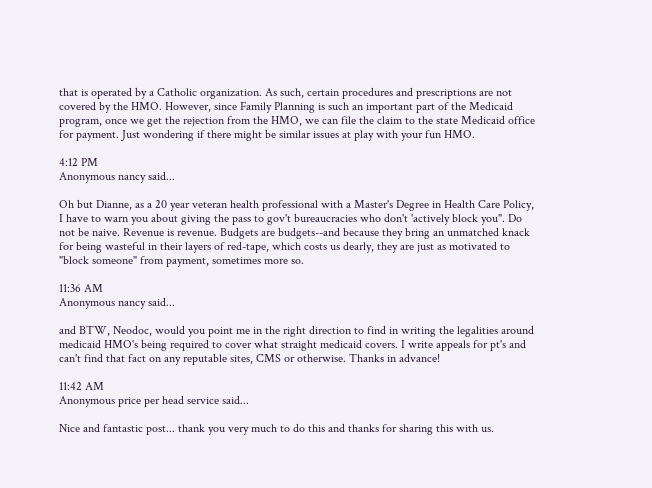that is operated by a Catholic organization. As such, certain procedures and prescriptions are not covered by the HMO. However, since Family Planning is such an important part of the Medicaid program, once we get the rejection from the HMO, we can file the claim to the state Medicaid office for payment. Just wondering if there might be similar issues at play with your fun HMO.

4:12 PM
Anonymous nancy said...

Oh but Dianne, as a 20 year veteran health professional with a Master's Degree in Health Care Policy, I have to warn you about giving the pass to gov't bureaucracies who don't 'actively block you". Do not be naive. Revenue is revenue. Budgets are budgets--and because they bring an unmatched knack for being wasteful in their layers of red-tape, which costs us dearly, they are just as motivated to "block someone" from payment, sometimes more so.

11:36 AM
Anonymous nancy said...

and BTW, Neodoc, would you point me in the right direction to find in writing the legalities around medicaid HMO's being required to cover what straight medicaid covers. I write appeals for pt's and can't find that fact on any reputable sites, CMS or otherwise. Thanks in advance!

11:42 AM
Anonymous price per head service said...

Nice and fantastic post... thank you very much to do this and thanks for sharing this with us.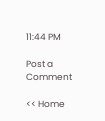11:44 PM

Post a Comment

<< Home